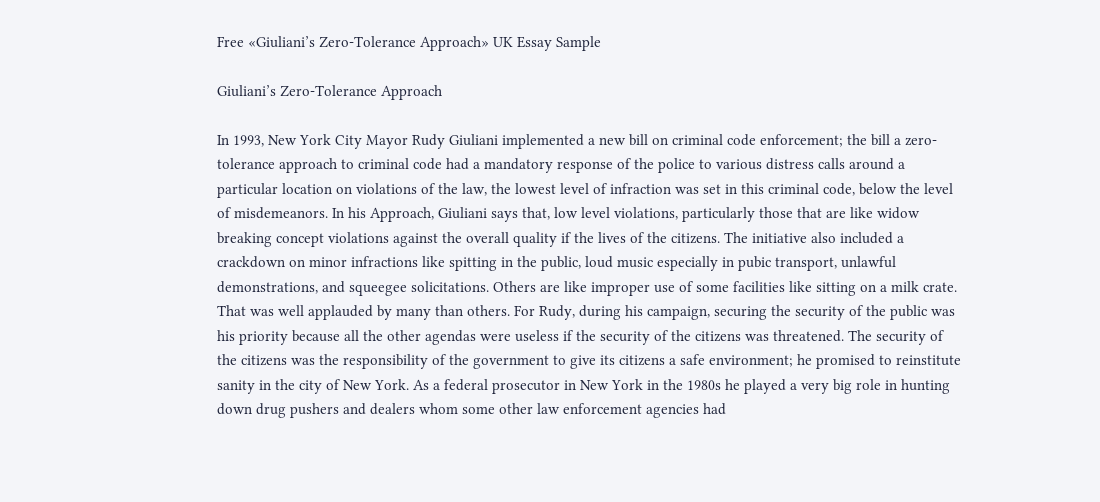Free «Giuliani’s Zero-Tolerance Approach» UK Essay Sample

Giuliani’s Zero-Tolerance Approach

In 1993, New York City Mayor Rudy Giuliani implemented a new bill on criminal code enforcement; the bill a zero-tolerance approach to criminal code had a mandatory response of the police to various distress calls around a particular location on violations of the law, the lowest level of infraction was set in this criminal code, below the level of misdemeanors. In his Approach, Giuliani says that, low level violations, particularly those that are like widow breaking concept violations against the overall quality if the lives of the citizens. The initiative also included a crackdown on minor infractions like spitting in the public, loud music especially in pubic transport, unlawful demonstrations, and squeegee solicitations. Others are like improper use of some facilities like sitting on a milk crate. That was well applauded by many than others. For Rudy, during his campaign, securing the security of the public was his priority because all the other agendas were useless if the security of the citizens was threatened. The security of the citizens was the responsibility of the government to give its citizens a safe environment; he promised to reinstitute sanity in the city of New York. As a federal prosecutor in New York in the 1980s he played a very big role in hunting down drug pushers and dealers whom some other law enforcement agencies had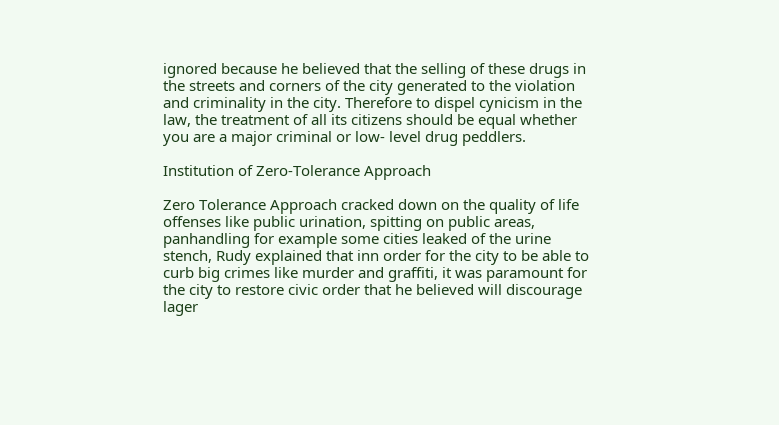ignored because he believed that the selling of these drugs in the streets and corners of the city generated to the violation and criminality in the city. Therefore to dispel cynicism in the law, the treatment of all its citizens should be equal whether you are a major criminal or low- level drug peddlers.

Institution of Zero-Tolerance Approach

Zero Tolerance Approach cracked down on the quality of life offenses like public urination, spitting on public areas, panhandling for example some cities leaked of the urine stench, Rudy explained that inn order for the city to be able to curb big crimes like murder and graffiti, it was paramount for the city to restore civic order that he believed will discourage lager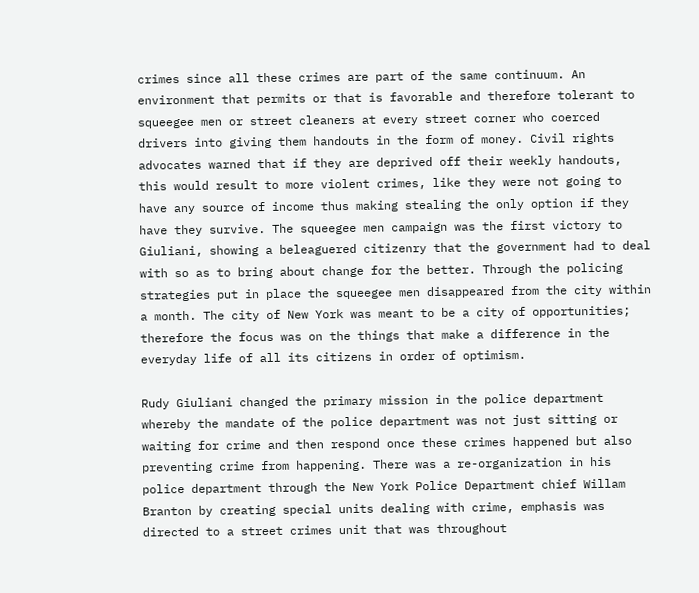crimes since all these crimes are part of the same continuum. An environment that permits or that is favorable and therefore tolerant to squeegee men or street cleaners at every street corner who coerced drivers into giving them handouts in the form of money. Civil rights advocates warned that if they are deprived off their weekly handouts, this would result to more violent crimes, like they were not going to have any source of income thus making stealing the only option if they have they survive. The squeegee men campaign was the first victory to Giuliani, showing a beleaguered citizenry that the government had to deal with so as to bring about change for the better. Through the policing strategies put in place the squeegee men disappeared from the city within a month. The city of New York was meant to be a city of opportunities; therefore the focus was on the things that make a difference in the everyday life of all its citizens in order of optimism.

Rudy Giuliani changed the primary mission in the police department whereby the mandate of the police department was not just sitting or waiting for crime and then respond once these crimes happened but also preventing crime from happening. There was a re-organization in his police department through the New York Police Department chief Willam Branton by creating special units dealing with crime, emphasis was directed to a street crimes unit that was throughout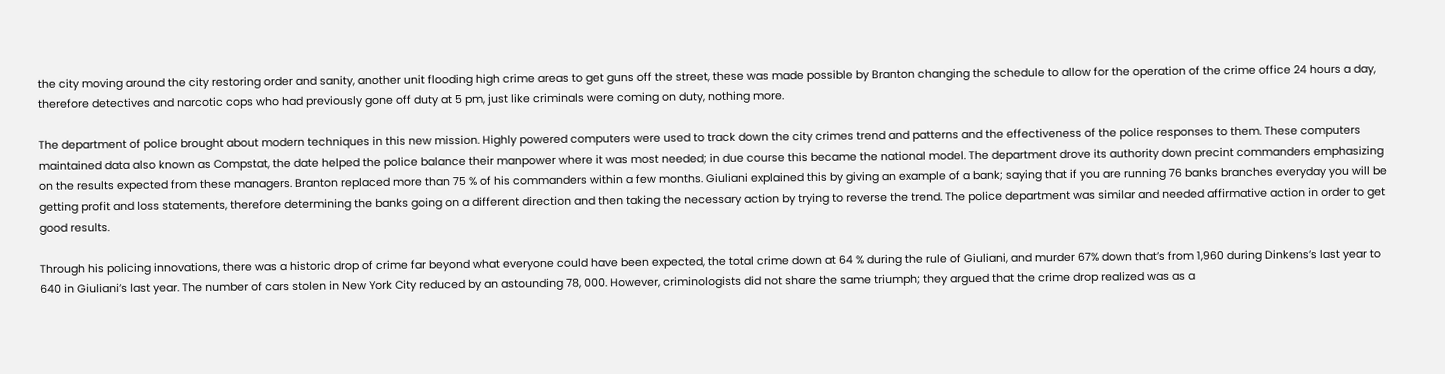the city moving around the city restoring order and sanity, another unit flooding high crime areas to get guns off the street, these was made possible by Branton changing the schedule to allow for the operation of the crime office 24 hours a day, therefore detectives and narcotic cops who had previously gone off duty at 5 pm, just like criminals were coming on duty, nothing more.

The department of police brought about modern techniques in this new mission. Highly powered computers were used to track down the city crimes trend and patterns and the effectiveness of the police responses to them. These computers maintained data also known as Compstat, the date helped the police balance their manpower where it was most needed; in due course this became the national model. The department drove its authority down precint commanders emphasizing on the results expected from these managers. Branton replaced more than 75 % of his commanders within a few months. Giuliani explained this by giving an example of a bank; saying that if you are running 76 banks branches everyday you will be getting profit and loss statements, therefore determining the banks going on a different direction and then taking the necessary action by trying to reverse the trend. The police department was similar and needed affirmative action in order to get good results.

Through his policing innovations, there was a historic drop of crime far beyond what everyone could have been expected, the total crime down at 64 % during the rule of Giuliani, and murder 67% down that’s from 1,960 during Dinkens’s last year to 640 in Giuliani’s last year. The number of cars stolen in New York City reduced by an astounding 78, 000. However, criminologists did not share the same triumph; they argued that the crime drop realized was as a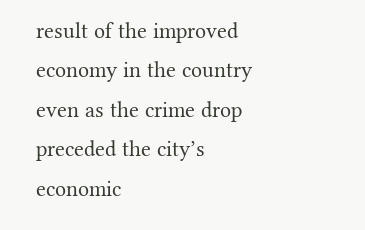result of the improved economy in the country even as the crime drop preceded the city’s economic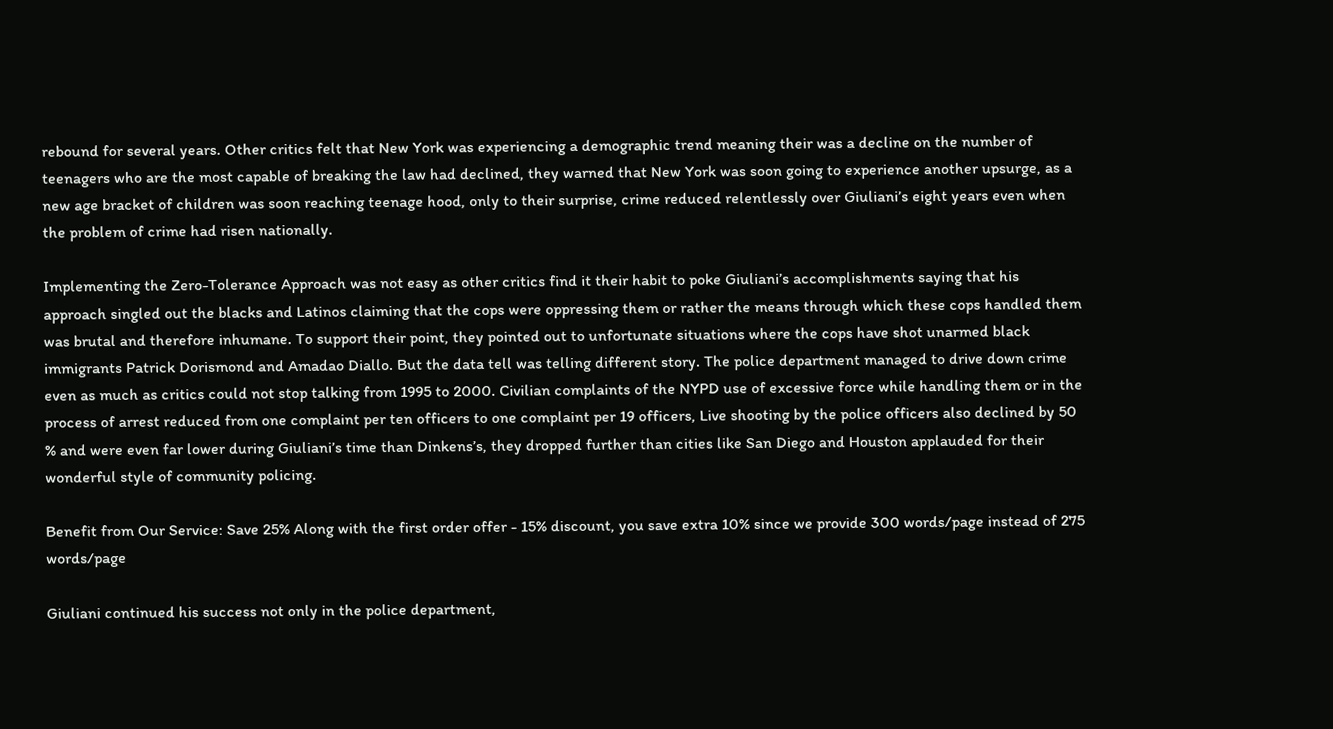rebound for several years. Other critics felt that New York was experiencing a demographic trend meaning their was a decline on the number of teenagers who are the most capable of breaking the law had declined, they warned that New York was soon going to experience another upsurge, as a new age bracket of children was soon reaching teenage hood, only to their surprise, crime reduced relentlessly over Giuliani’s eight years even when the problem of crime had risen nationally.

Implementing the Zero-Tolerance Approach was not easy as other critics find it their habit to poke Giuliani’s accomplishments saying that his approach singled out the blacks and Latinos claiming that the cops were oppressing them or rather the means through which these cops handled them was brutal and therefore inhumane. To support their point, they pointed out to unfortunate situations where the cops have shot unarmed black immigrants Patrick Dorismond and Amadao Diallo. But the data tell was telling different story. The police department managed to drive down crime even as much as critics could not stop talking from 1995 to 2000. Civilian complaints of the NYPD use of excessive force while handling them or in the process of arrest reduced from one complaint per ten officers to one complaint per 19 officers, Live shooting by the police officers also declined by 50 % and were even far lower during Giuliani’s time than Dinkens’s, they dropped further than cities like San Diego and Houston applauded for their wonderful style of community policing.

Benefit from Our Service: Save 25% Along with the first order offer - 15% discount, you save extra 10% since we provide 300 words/page instead of 275 words/page

Giuliani continued his success not only in the police department,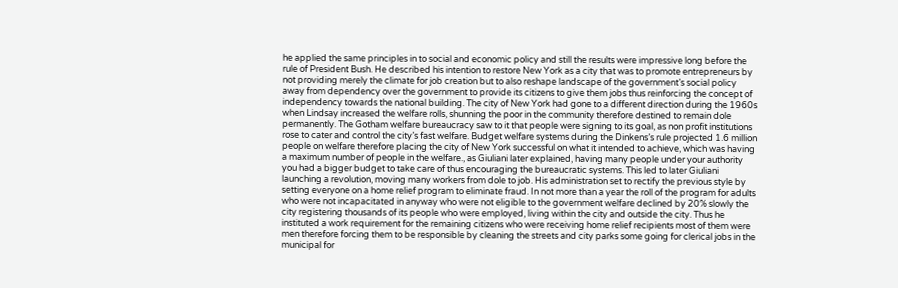he applied the same principles in to social and economic policy and still the results were impressive long before the rule of President Bush. He described his intention to restore New York as a city that was to promote entrepreneurs by not providing merely the climate for job creation but to also reshape landscape of the government’s social policy away from dependency over the government to provide its citizens to give them jobs thus reinforcing the concept of independency towards the national building. The city of New York had gone to a different direction during the 1960s when Lindsay increased the welfare rolls, shunning the poor in the community therefore destined to remain dole permanently. The Gotham welfare bureaucracy saw to it that people were signing to its goal, as non profit institutions rose to cater and control the city’s fast welfare. Budget welfare systems during the Dinkens’s rule projected 1.6 million people on welfare therefore placing the city of New York successful on what it intended to achieve, which was having a maximum number of people in the welfare., as Giuliani later explained, having many people under your authority you had a bigger budget to take care of thus encouraging the bureaucratic systems. This led to later Giuliani launching a revolution, moving many workers from dole to job. His administration set to rectify the previous style by setting everyone on a home relief program to eliminate fraud. In not more than a year the roll of the program for adults who were not incapacitated in anyway who were not eligible to the government welfare declined by 20% slowly the city registering thousands of its people who were employed, living within the city and outside the city. Thus he instituted a work requirement for the remaining citizens who were receiving home relief recipients most of them were men therefore forcing them to be responsible by cleaning the streets and city parks some going for clerical jobs in the municipal for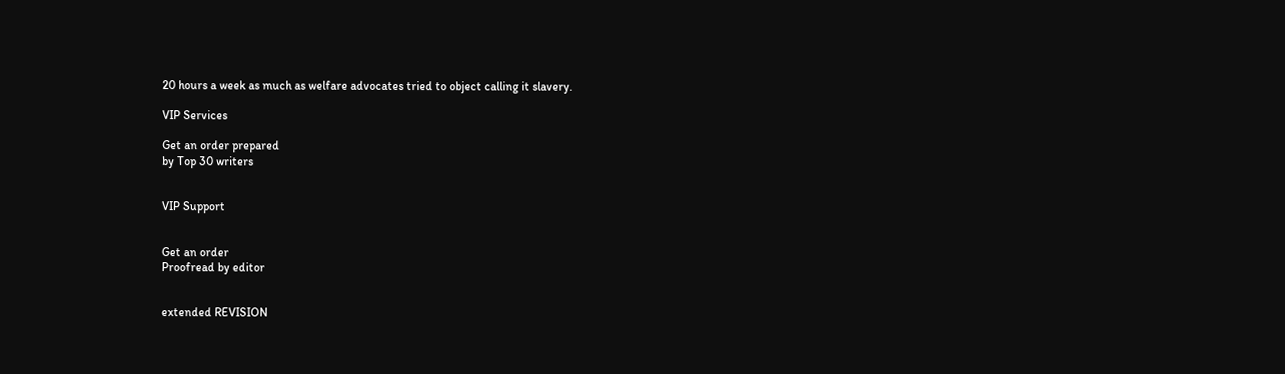20 hours a week as much as welfare advocates tried to object calling it slavery.

VIP Services

Get an order prepared
by Top 30 writers


VIP Support


Get an order
Proofread by editor


extended REVISION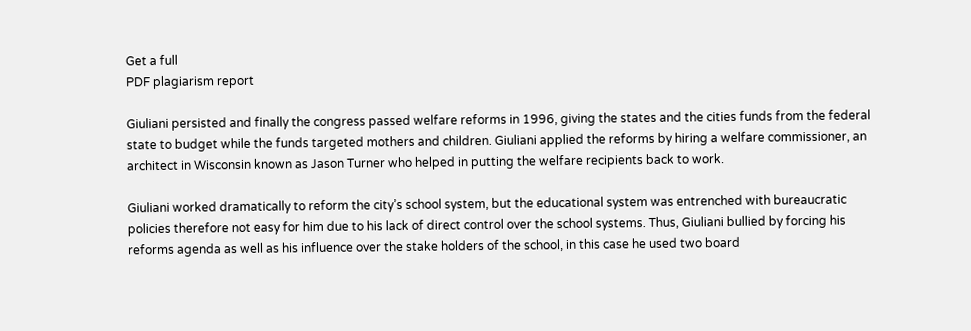Get a full
PDF plagiarism report

Giuliani persisted and finally the congress passed welfare reforms in 1996, giving the states and the cities funds from the federal state to budget while the funds targeted mothers and children. Giuliani applied the reforms by hiring a welfare commissioner, an architect in Wisconsin known as Jason Turner who helped in putting the welfare recipients back to work.

Giuliani worked dramatically to reform the city’s school system, but the educational system was entrenched with bureaucratic policies therefore not easy for him due to his lack of direct control over the school systems. Thus, Giuliani bullied by forcing his reforms agenda as well as his influence over the stake holders of the school, in this case he used two board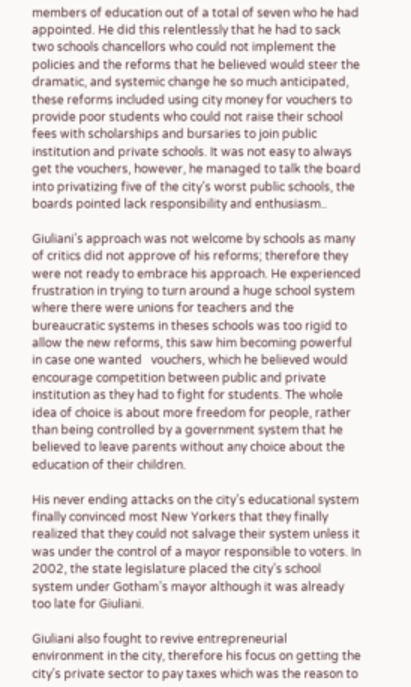members of education out of a total of seven who he had appointed. He did this relentlessly that he had to sack two schools chancellors who could not implement the policies and the reforms that he believed would steer the dramatic, and systemic change he so much anticipated, these reforms included using city money for vouchers to provide poor students who could not raise their school fees with scholarships and bursaries to join public institution and private schools. It was not easy to always get the vouchers, however, he managed to talk the board into privatizing five of the city’s worst public schools, the boards pointed lack responsibility and enthusiasm..

Giuliani’s approach was not welcome by schools as many of critics did not approve of his reforms; therefore they were not ready to embrace his approach. He experienced frustration in trying to turn around a huge school system where there were unions for teachers and the bureaucratic systems in theses schools was too rigid to allow the new reforms, this saw him becoming powerful in case one wanted   vouchers, which he believed would encourage competition between public and private institution as they had to fight for students. The whole idea of choice is about more freedom for people, rather than being controlled by a government system that he believed to leave parents without any choice about the education of their children.

His never ending attacks on the city’s educational system finally convinced most New Yorkers that they finally realized that they could not salvage their system unless it was under the control of a mayor responsible to voters. In 2002, the state legislature placed the city’s school system under Gotham’s mayor although it was already too late for Giuliani.

Giuliani also fought to revive entrepreneurial environment in the city, therefore his focus on getting the city’s private sector to pay taxes which was the reason to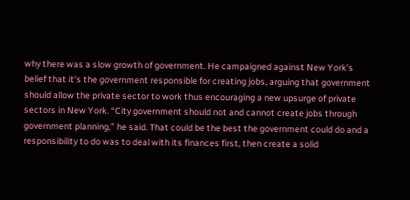why there was a slow growth of government. He campaigned against New York’s belief that it’s the government responsible for creating jobs, arguing that government should allow the private sector to work thus encouraging a new upsurge of private sectors in New York. “City government should not and cannot create jobs through government planning,” he said. That could be the best the government could do and a responsibility to do was to deal with its finances first, then create a solid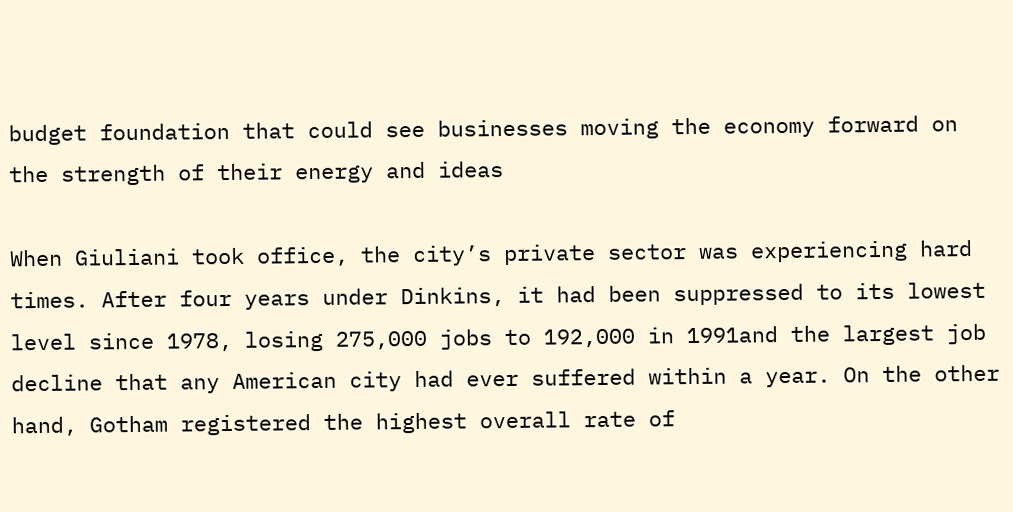budget foundation that could see businesses moving the economy forward on the strength of their energy and ideas

When Giuliani took office, the city’s private sector was experiencing hard times. After four years under Dinkins, it had been suppressed to its lowest level since 1978, losing 275,000 jobs to 192,000 in 1991and the largest job decline that any American city had ever suffered within a year. On the other hand, Gotham registered the highest overall rate of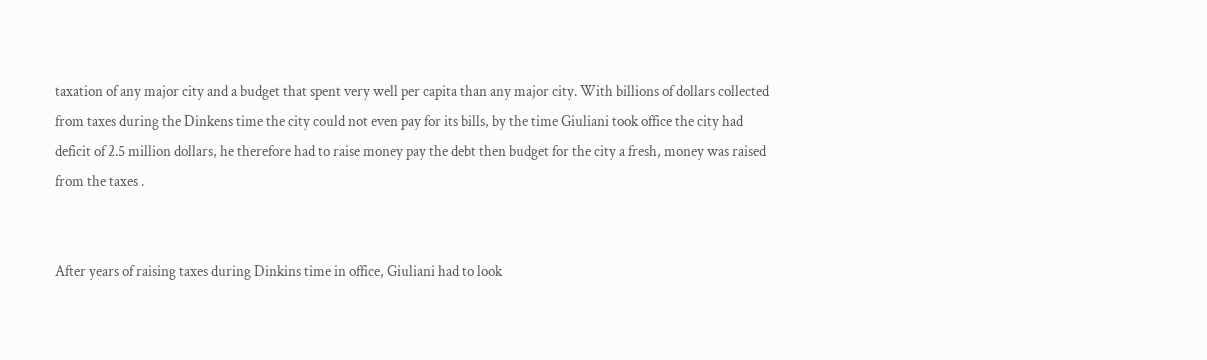taxation of any major city and a budget that spent very well per capita than any major city. With billions of dollars collected from taxes during the Dinkens time the city could not even pay for its bills, by the time Giuliani took office the city had deficit of 2.5 million dollars, he therefore had to raise money pay the debt then budget for the city a fresh, money was raised from the taxes .


After years of raising taxes during Dinkins time in office, Giuliani had to look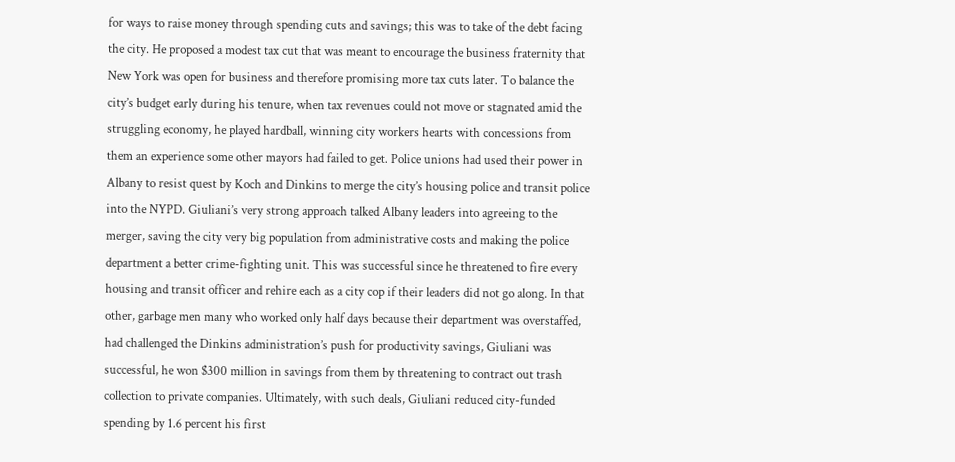for ways to raise money through spending cuts and savings; this was to take of the debt facing the city. He proposed a modest tax cut that was meant to encourage the business fraternity that New York was open for business and therefore promising more tax cuts later. To balance the city’s budget early during his tenure, when tax revenues could not move or stagnated amid the struggling economy, he played hardball, winning city workers hearts with concessions from them an experience some other mayors had failed to get. Police unions had used their power in Albany to resist quest by Koch and Dinkins to merge the city’s housing police and transit police into the NYPD. Giuliani’s very strong approach talked Albany leaders into agreeing to the merger, saving the city very big population from administrative costs and making the police department a better crime-fighting unit. This was successful since he threatened to fire every housing and transit officer and rehire each as a city cop if their leaders did not go along. In that other, garbage men many who worked only half days because their department was overstaffed, had challenged the Dinkins administration’s push for productivity savings, Giuliani was successful, he won $300 million in savings from them by threatening to contract out trash collection to private companies. Ultimately, with such deals, Giuliani reduced city-funded spending by 1.6 percent his first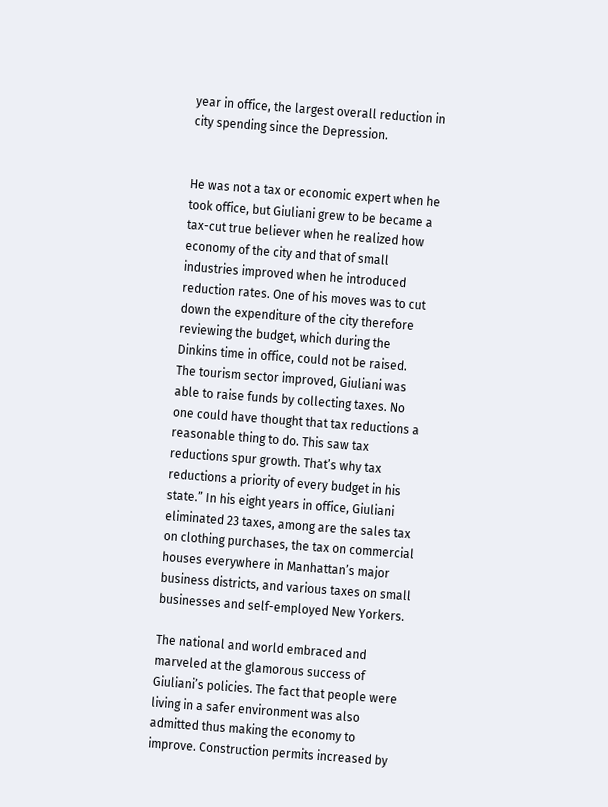year in office, the largest overall reduction in city spending since the Depression.


He was not a tax or economic expert when he took office, but Giuliani grew to be became a tax-cut true believer when he realized how economy of the city and that of small industries improved when he introduced reduction rates. One of his moves was to cut down the expenditure of the city therefore reviewing the budget, which during the Dinkins time in office, could not be raised.  The tourism sector improved, Giuliani was able to raise funds by collecting taxes. No one could have thought that tax reductions a reasonable thing to do. This saw tax reductions spur growth. That’s why tax reductions a priority of every budget in his state.” In his eight years in office, Giuliani eliminated 23 taxes, among are the sales tax on clothing purchases, the tax on commercial houses everywhere in Manhattan’s major business districts, and various taxes on small businesses and self-employed New Yorkers.

The national and world embraced and marveled at the glamorous success of Giuliani’s policies. The fact that people were living in a safer environment was also admitted thus making the economy to improve. Construction permits increased by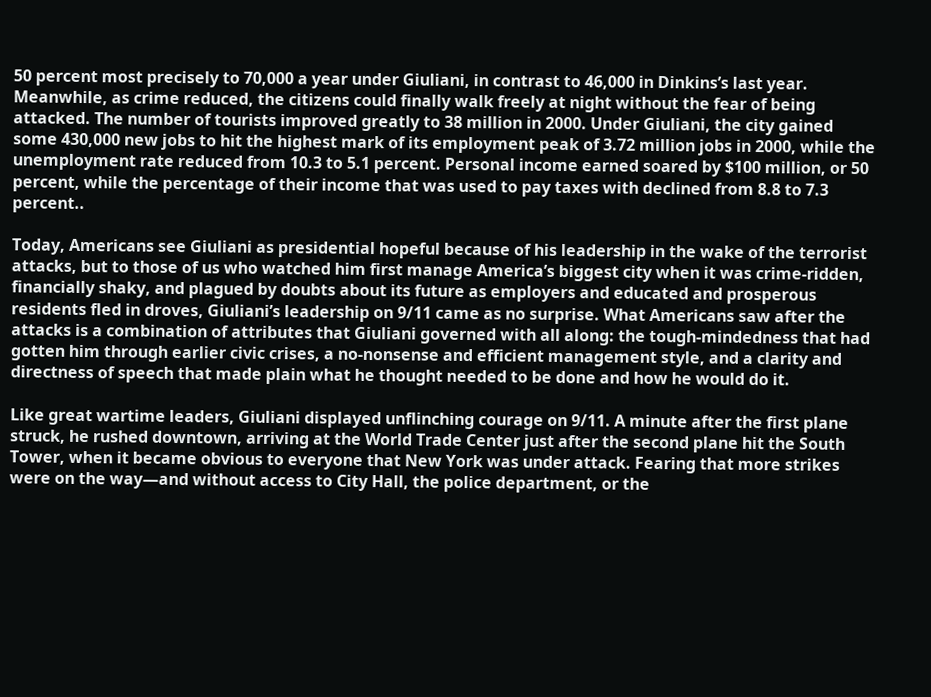50 percent most precisely to 70,000 a year under Giuliani, in contrast to 46,000 in Dinkins’s last year. Meanwhile, as crime reduced, the citizens could finally walk freely at night without the fear of being attacked. The number of tourists improved greatly to 38 million in 2000. Under Giuliani, the city gained some 430,000 new jobs to hit the highest mark of its employment peak of 3.72 million jobs in 2000, while the unemployment rate reduced from 10.3 to 5.1 percent. Personal income earned soared by $100 million, or 50 percent, while the percentage of their income that was used to pay taxes with declined from 8.8 to 7.3 percent..

Today, Americans see Giuliani as presidential hopeful because of his leadership in the wake of the terrorist attacks, but to those of us who watched him first manage America’s biggest city when it was crime-ridden, financially shaky, and plagued by doubts about its future as employers and educated and prosperous residents fled in droves, Giuliani’s leadership on 9/11 came as no surprise. What Americans saw after the attacks is a combination of attributes that Giuliani governed with all along: the tough-mindedness that had gotten him through earlier civic crises, a no-nonsense and efficient management style, and a clarity and directness of speech that made plain what he thought needed to be done and how he would do it.

Like great wartime leaders, Giuliani displayed unflinching courage on 9/11. A minute after the first plane struck, he rushed downtown, arriving at the World Trade Center just after the second plane hit the South Tower, when it became obvious to everyone that New York was under attack. Fearing that more strikes were on the way—and without access to City Hall, the police department, or the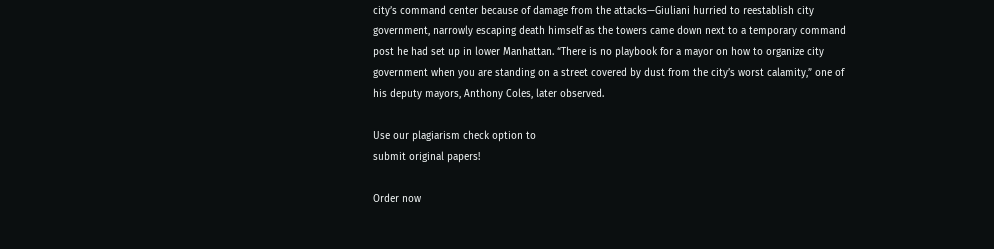city’s command center because of damage from the attacks—Giuliani hurried to reestablish city government, narrowly escaping death himself as the towers came down next to a temporary command post he had set up in lower Manhattan. “There is no playbook for a mayor on how to organize city government when you are standing on a street covered by dust from the city’s worst calamity,” one of his deputy mayors, Anthony Coles, later observed.

Use our plagiarism check option to
submit original papers!

Order now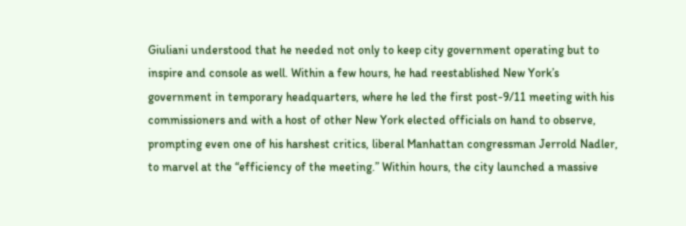Giuliani understood that he needed not only to keep city government operating but to inspire and console as well. Within a few hours, he had reestablished New York’s government in temporary headquarters, where he led the first post-9/11 meeting with his commissioners and with a host of other New York elected officials on hand to observe, prompting even one of his harshest critics, liberal Manhattan congressman Jerrold Nadler, to marvel at the “efficiency of the meeting.” Within hours, the city launched a massive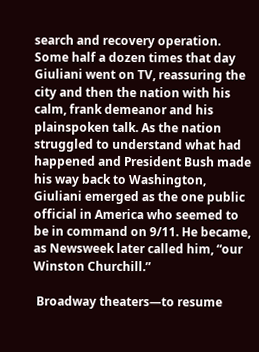search and recovery operation. Some half a dozen times that day Giuliani went on TV, reassuring the city and then the nation with his calm, frank demeanor and his plainspoken talk. As the nation struggled to understand what had happened and President Bush made his way back to Washington, Giuliani emerged as the one public official in America who seemed to be in command on 9/11. He became, as Newsweek later called him, “our Winston Churchill.”

 Broadway theaters—to resume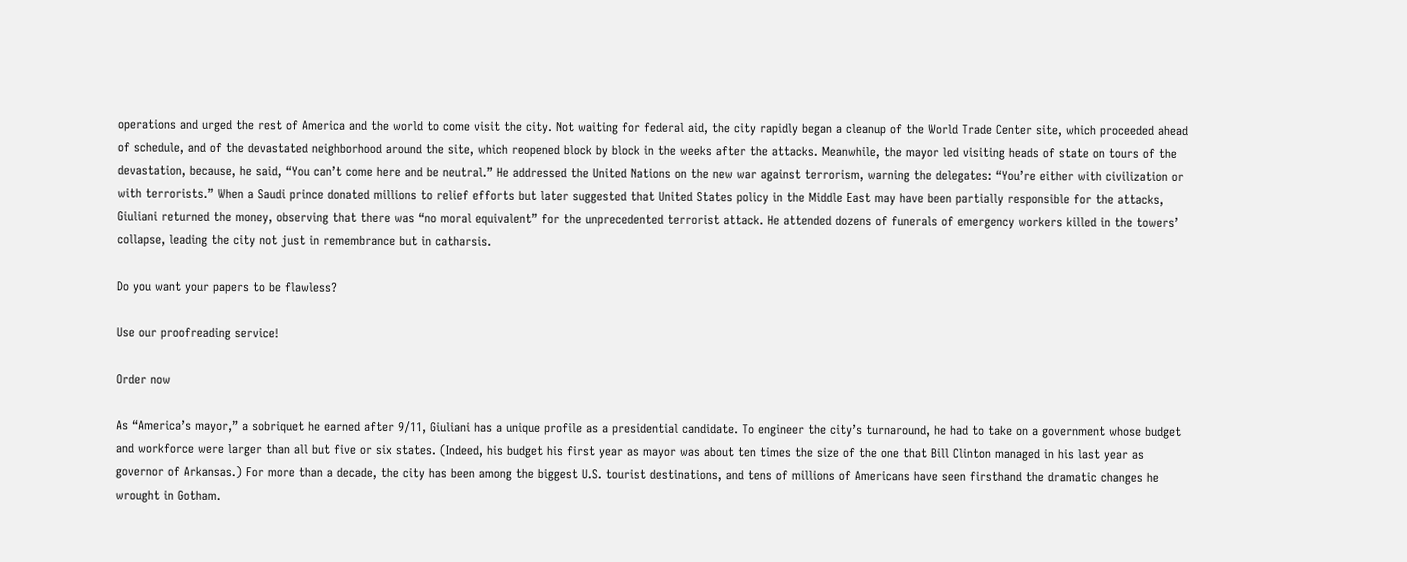operations and urged the rest of America and the world to come visit the city. Not waiting for federal aid, the city rapidly began a cleanup of the World Trade Center site, which proceeded ahead of schedule, and of the devastated neighborhood around the site, which reopened block by block in the weeks after the attacks. Meanwhile, the mayor led visiting heads of state on tours of the devastation, because, he said, “You can’t come here and be neutral.” He addressed the United Nations on the new war against terrorism, warning the delegates: “You’re either with civilization or with terrorists.” When a Saudi prince donated millions to relief efforts but later suggested that United States policy in the Middle East may have been partially responsible for the attacks, Giuliani returned the money, observing that there was “no moral equivalent” for the unprecedented terrorist attack. He attended dozens of funerals of emergency workers killed in the towers’ collapse, leading the city not just in remembrance but in catharsis.

Do you want your papers to be flawless?

Use our proofreading service!

Order now

As “America’s mayor,” a sobriquet he earned after 9/11, Giuliani has a unique profile as a presidential candidate. To engineer the city’s turnaround, he had to take on a government whose budget and workforce were larger than all but five or six states. (Indeed, his budget his first year as mayor was about ten times the size of the one that Bill Clinton managed in his last year as governor of Arkansas.) For more than a decade, the city has been among the biggest U.S. tourist destinations, and tens of millions of Americans have seen firsthand the dramatic changes he wrought in Gotham.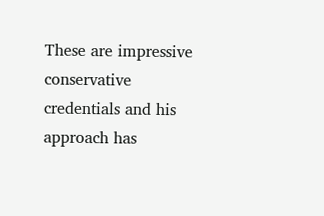These are impressive conservative credentials and his approach has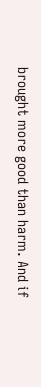brought more good than harm. And if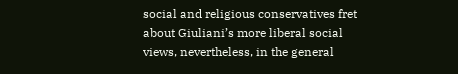social and religious conservatives fret about Giuliani’s more liberal social views, nevertheless, in the general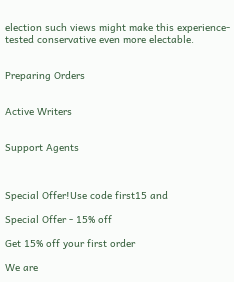election such views might make this experience-tested conservative even more electable.


Preparing Orders


Active Writers


Support Agents



Special Offer!Use code first15 and

Special Offer - 15% off

Get 15% off your first order

We are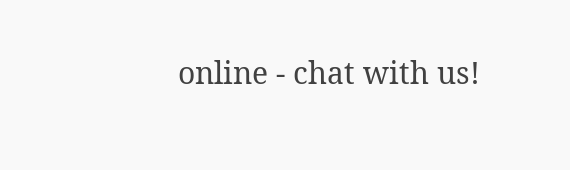online - chat with us!